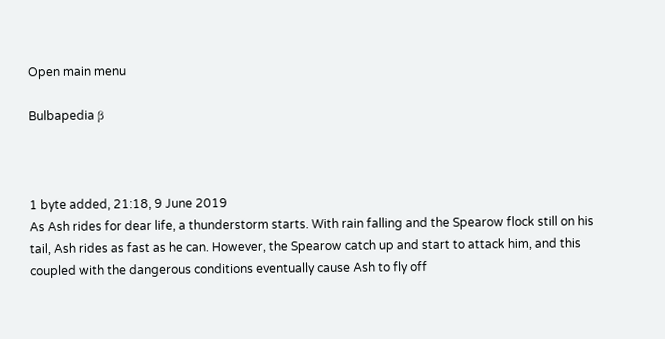Open main menu

Bulbapedia β



1 byte added, 21:18, 9 June 2019
As Ash rides for dear life, a thunderstorm starts. With rain falling and the Spearow flock still on his tail, Ash rides as fast as he can. However, the Spearow catch up and start to attack him, and this coupled with the dangerous conditions eventually cause Ash to fly off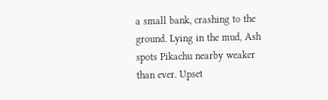a small bank, crashing to the ground. Lying in the mud, Ash spots Pikachu nearby weaker than ever. Upset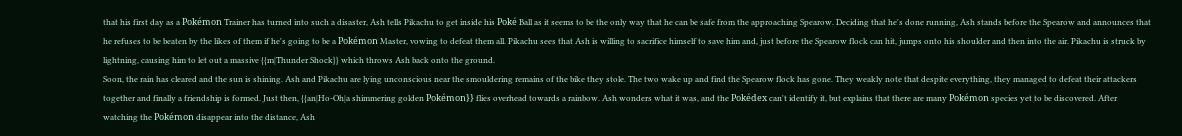that his first day as a Pokémon Trainer has turned into such a disaster, Ash tells Pikachu to get inside his Poké Ball as it seems to be the only way that he can be safe from the approaching Spearow. Deciding that he's done running, Ash stands before the Spearow and announces that he refuses to be beaten by the likes of them if he's going to be a Pokémon Master, vowing to defeat them all. Pikachu sees that Ash is willing to sacrifice himself to save him and, just before the Spearow flock can hit, jumps onto his shoulder and then into the air. Pikachu is struck by lightning, causing him to let out a massive {{m|Thunder Shock}} which throws Ash back onto the ground.
Soon, the rain has cleared and the sun is shining. Ash and Pikachu are lying unconscious near the smouldering remains of the bike they stole. The two wake up and find the Spearow flock has gone. They weakly note that despite everything, they managed to defeat their attackers together and finally a friendship is formed. Just then, {{an|Ho-Oh|a shimmering golden Pokémon}} flies overhead towards a rainbow. Ash wonders what it was, and the Pokédex can't identify it, but explains that there are many Pokémon species yet to be discovered. After watching the Pokémon disappear into the distance, Ash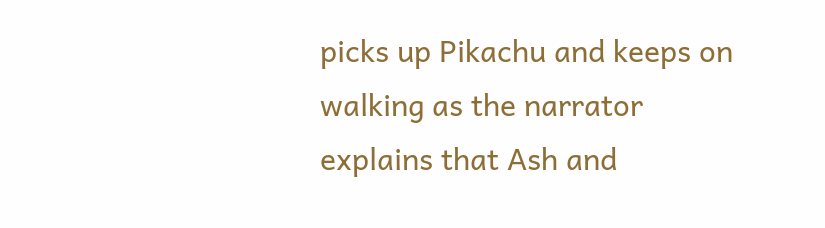picks up Pikachu and keeps on walking as the narrator explains that Ash and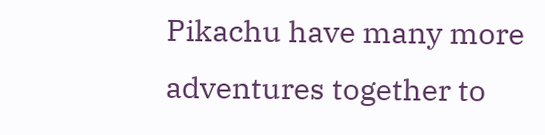Pikachu have many more adventures together to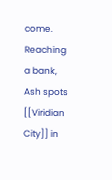come. Reaching a bank, Ash spots [[Viridian City]] in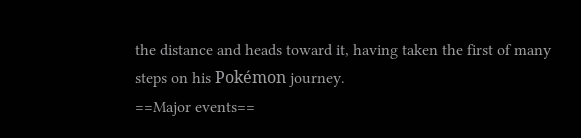the distance and heads toward it, having taken the first of many steps on his Pokémon journey.
==Major events==